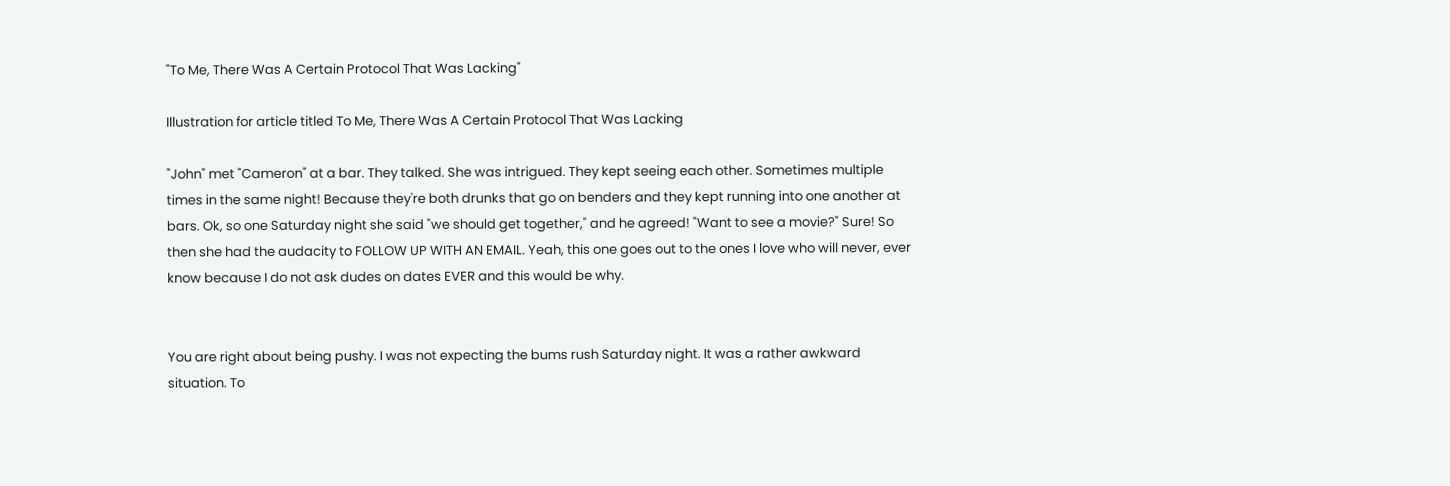"To Me, There Was A Certain Protocol That Was Lacking"

Illustration for article titled To Me, There Was A Certain Protocol That Was Lacking

"John" met "Cameron" at a bar. They talked. She was intrigued. They kept seeing each other. Sometimes multiple times in the same night! Because they're both drunks that go on benders and they kept running into one another at bars. Ok, so one Saturday night she said "we should get together," and he agreed! "Want to see a movie?" Sure! So then she had the audacity to FOLLOW UP WITH AN EMAIL. Yeah, this one goes out to the ones I love who will never, ever know because I do not ask dudes on dates EVER and this would be why.


You are right about being pushy. I was not expecting the bums rush Saturday night. It was a rather awkward situation. To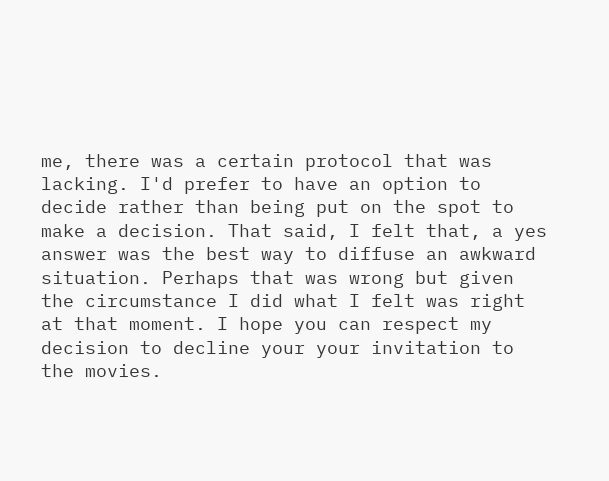me, there was a certain protocol that was lacking. I'd prefer to have an option to decide rather than being put on the spot to make a decision. That said, I felt that, a yes answer was the best way to diffuse an awkward situation. Perhaps that was wrong but given the circumstance I did what I felt was right at that moment. I hope you can respect my decision to decline your your invitation to the movies.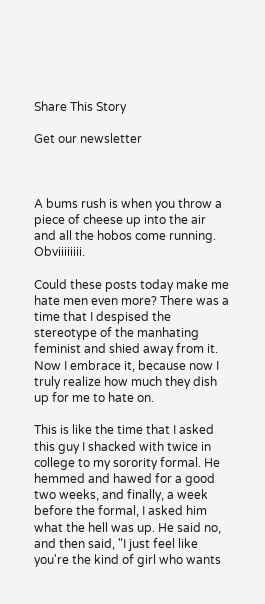Share This Story

Get our newsletter



A bums rush is when you throw a piece of cheese up into the air and all the hobos come running. Obviiiiiiii.

Could these posts today make me hate men even more? There was a time that I despised the stereotype of the manhating feminist and shied away from it. Now I embrace it, because now I truly realize how much they dish up for me to hate on.

This is like the time that I asked this guy I shacked with twice in college to my sorority formal. He hemmed and hawed for a good two weeks, and finally, a week before the formal, I asked him what the hell was up. He said no, and then said, "I just feel like you're the kind of girl who wants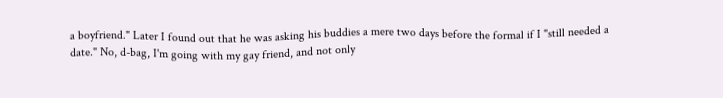a boyfriend." Later I found out that he was asking his buddies a mere two days before the formal if I "still needed a date." No, d-bag, I'm going with my gay friend, and not only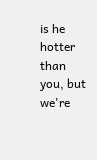is he hotter than you, but we're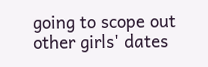going to scope out other girls' dates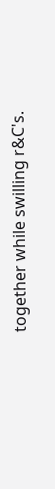together while swilling r&C's.